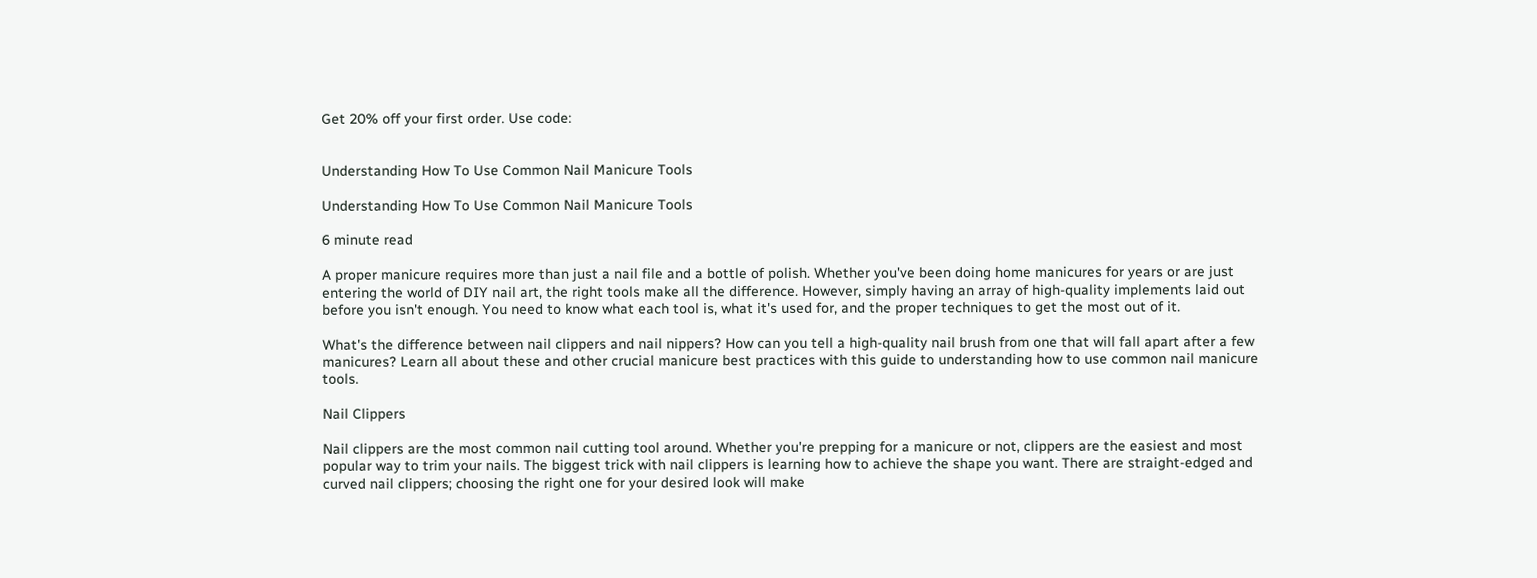Get 20% off your first order. Use code:


Understanding How To Use Common Nail Manicure Tools

Understanding How To Use Common Nail Manicure Tools

6 minute read

A proper manicure requires more than just a nail file and a bottle of polish. Whether you've been doing home manicures for years or are just entering the world of DIY nail art, the right tools make all the difference. However, simply having an array of high-quality implements laid out before you isn't enough. You need to know what each tool is, what it's used for, and the proper techniques to get the most out of it.

What's the difference between nail clippers and nail nippers? How can you tell a high-quality nail brush from one that will fall apart after a few manicures? Learn all about these and other crucial manicure best practices with this guide to understanding how to use common nail manicure tools.

Nail Clippers

Nail clippers are the most common nail cutting tool around. Whether you're prepping for a manicure or not, clippers are the easiest and most popular way to trim your nails. The biggest trick with nail clippers is learning how to achieve the shape you want. There are straight-edged and curved nail clippers; choosing the right one for your desired look will make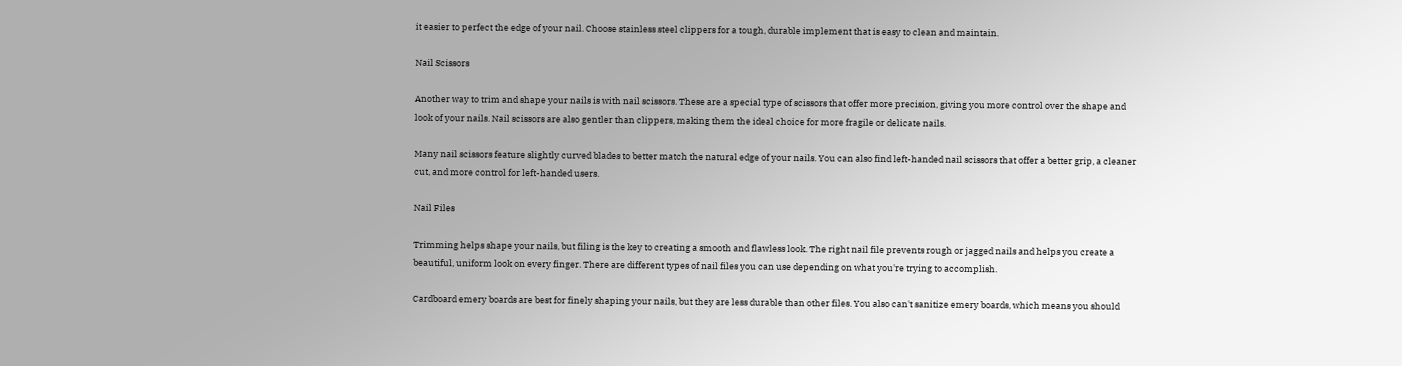it easier to perfect the edge of your nail. Choose stainless steel clippers for a tough, durable implement that is easy to clean and maintain.

Nail Scissors

Another way to trim and shape your nails is with nail scissors. These are a special type of scissors that offer more precision, giving you more control over the shape and look of your nails. Nail scissors are also gentler than clippers, making them the ideal choice for more fragile or delicate nails.

Many nail scissors feature slightly curved blades to better match the natural edge of your nails. You can also find left-handed nail scissors that offer a better grip, a cleaner cut, and more control for left-handed users.

Nail Files

Trimming helps shape your nails, but filing is the key to creating a smooth and flawless look. The right nail file prevents rough or jagged nails and helps you create a beautiful, uniform look on every finger. There are different types of nail files you can use depending on what you're trying to accomplish.

Cardboard emery boards are best for finely shaping your nails, but they are less durable than other files. You also can't sanitize emery boards, which means you should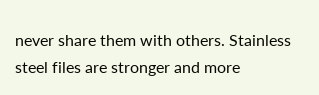never share them with others. Stainless steel files are stronger and more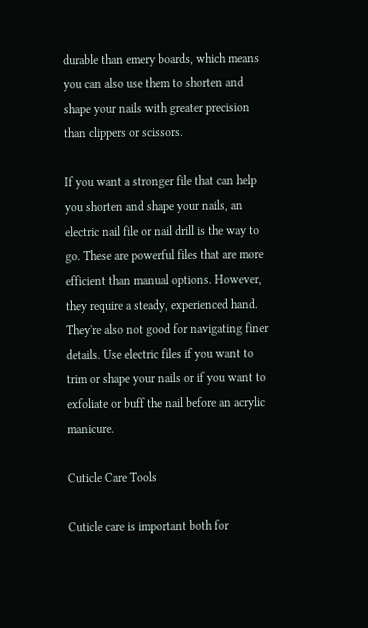durable than emery boards, which means you can also use them to shorten and shape your nails with greater precision than clippers or scissors.

If you want a stronger file that can help you shorten and shape your nails, an electric nail file or nail drill is the way to go. These are powerful files that are more efficient than manual options. However, they require a steady, experienced hand. They're also not good for navigating finer details. Use electric files if you want to trim or shape your nails or if you want to exfoliate or buff the nail before an acrylic manicure.

Cuticle Care Tools

Cuticle care is important both for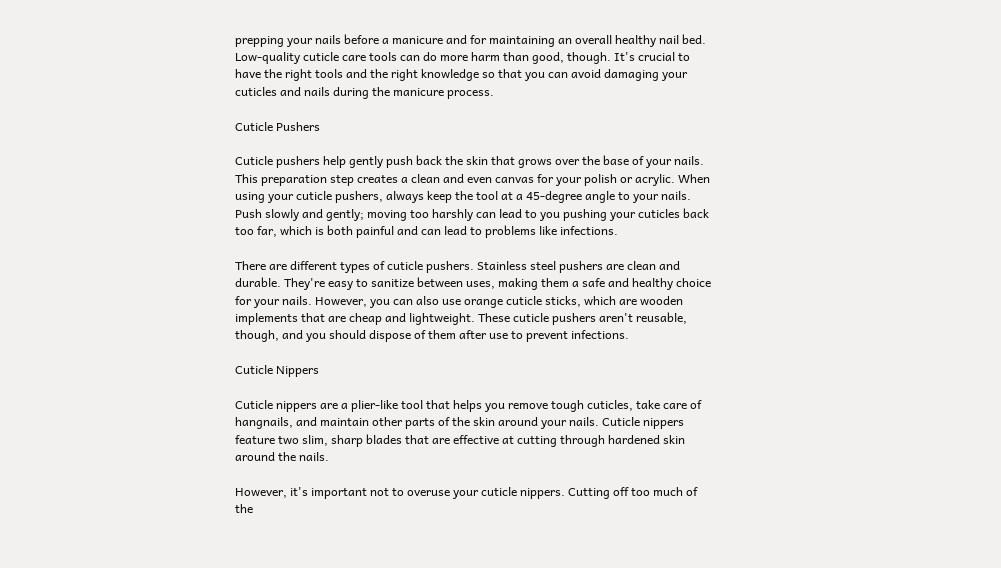prepping your nails before a manicure and for maintaining an overall healthy nail bed. Low-quality cuticle care tools can do more harm than good, though. It's crucial to have the right tools and the right knowledge so that you can avoid damaging your cuticles and nails during the manicure process.

Cuticle Pushers

Cuticle pushers help gently push back the skin that grows over the base of your nails. This preparation step creates a clean and even canvas for your polish or acrylic. When using your cuticle pushers, always keep the tool at a 45-degree angle to your nails. Push slowly and gently; moving too harshly can lead to you pushing your cuticles back too far, which is both painful and can lead to problems like infections.

There are different types of cuticle pushers. Stainless steel pushers are clean and durable. They're easy to sanitize between uses, making them a safe and healthy choice for your nails. However, you can also use orange cuticle sticks, which are wooden implements that are cheap and lightweight. These cuticle pushers aren't reusable, though, and you should dispose of them after use to prevent infections.

Cuticle Nippers

Cuticle nippers are a plier-like tool that helps you remove tough cuticles, take care of hangnails, and maintain other parts of the skin around your nails. Cuticle nippers feature two slim, sharp blades that are effective at cutting through hardened skin around the nails.

However, it's important not to overuse your cuticle nippers. Cutting off too much of the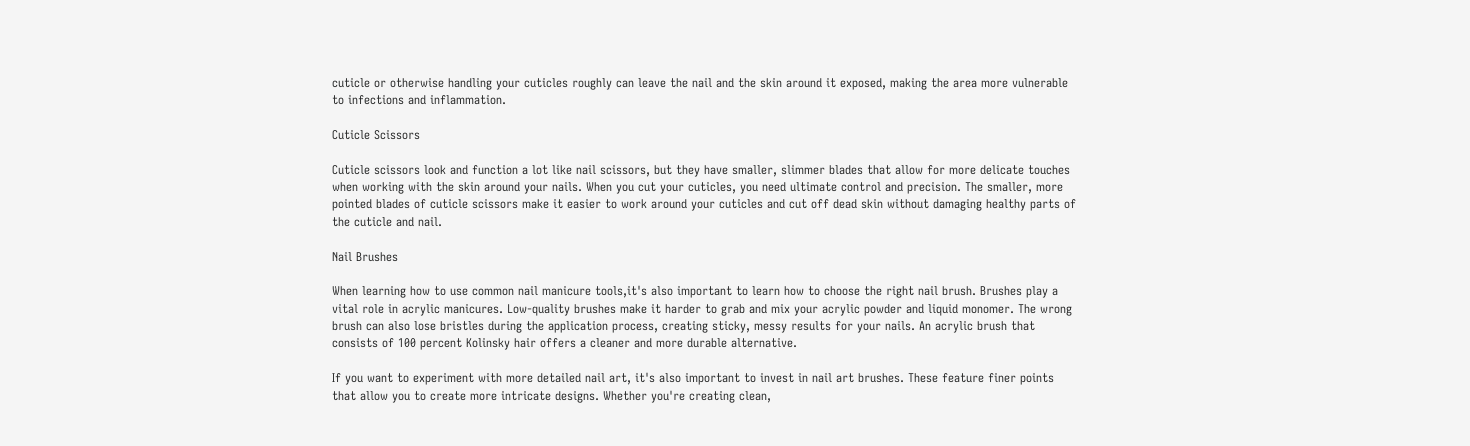cuticle or otherwise handling your cuticles roughly can leave the nail and the skin around it exposed, making the area more vulnerable to infections and inflammation.

Cuticle Scissors

Cuticle scissors look and function a lot like nail scissors, but they have smaller, slimmer blades that allow for more delicate touches when working with the skin around your nails. When you cut your cuticles, you need ultimate control and precision. The smaller, more pointed blades of cuticle scissors make it easier to work around your cuticles and cut off dead skin without damaging healthy parts of the cuticle and nail.

Nail Brushes

When learning how to use common nail manicure tools,it's also important to learn how to choose the right nail brush. Brushes play a vital role in acrylic manicures. Low-quality brushes make it harder to grab and mix your acrylic powder and liquid monomer. The wrong brush can also lose bristles during the application process, creating sticky, messy results for your nails. An acrylic brush that consists of 100 percent Kolinsky hair offers a cleaner and more durable alternative.

If you want to experiment with more detailed nail art, it's also important to invest in nail art brushes. These feature finer points that allow you to create more intricate designs. Whether you're creating clean,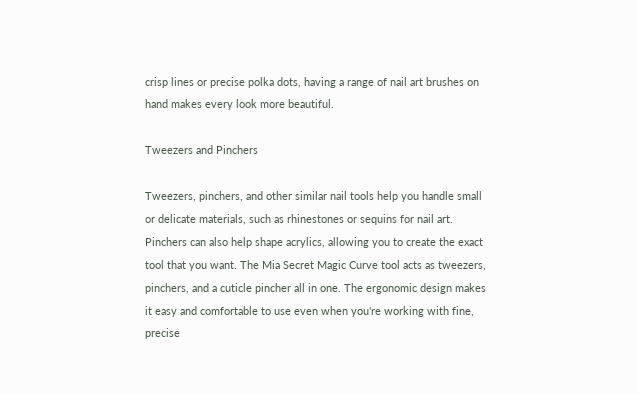crisp lines or precise polka dots, having a range of nail art brushes on hand makes every look more beautiful.

Tweezers and Pinchers

Tweezers, pinchers, and other similar nail tools help you handle small or delicate materials, such as rhinestones or sequins for nail art. Pinchers can also help shape acrylics, allowing you to create the exact tool that you want. The Mia Secret Magic Curve tool acts as tweezers, pinchers, and a cuticle pincher all in one. The ergonomic design makes it easy and comfortable to use even when you're working with fine, precise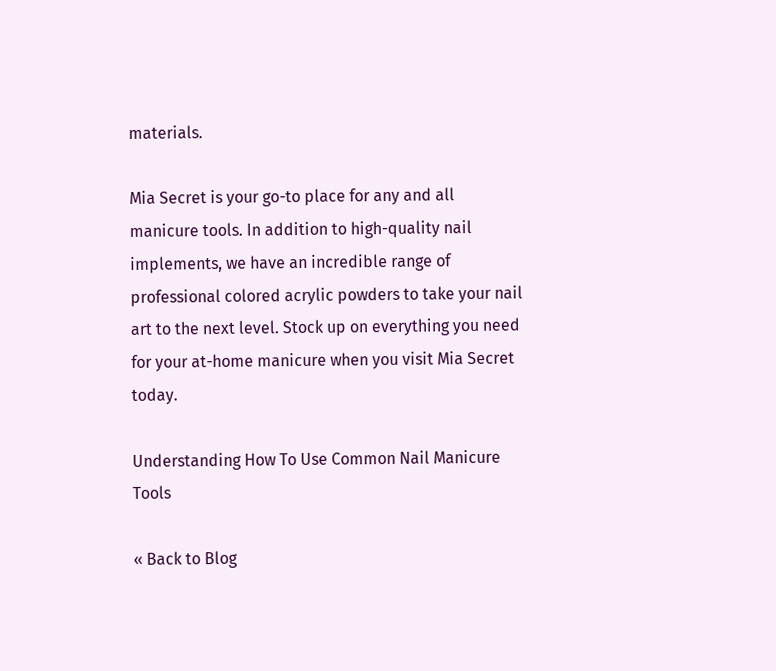materials.

Mia Secret is your go-to place for any and all manicure tools. In addition to high-quality nail implements, we have an incredible range of professional colored acrylic powders to take your nail art to the next level. Stock up on everything you need for your at-home manicure when you visit Mia Secret today.

Understanding How To Use Common Nail Manicure Tools

« Back to Blog